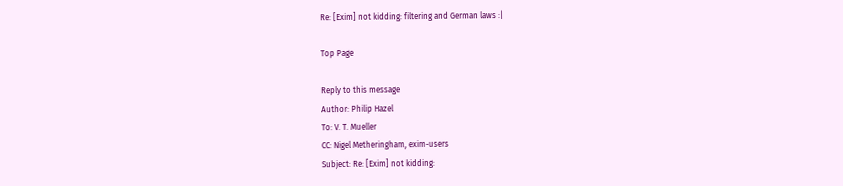Re: [Exim] not kidding: filtering and German laws :|

Top Page

Reply to this message
Author: Philip Hazel
To: V. T. Mueller
CC: Nigel Metheringham, exim-users
Subject: Re: [Exim] not kidding: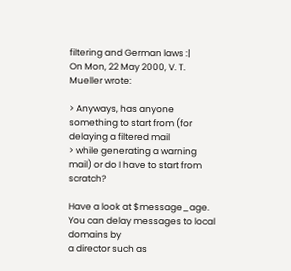filtering and German laws :|
On Mon, 22 May 2000, V. T. Mueller wrote:

> Anyways, has anyone something to start from (for delaying a filtered mail
> while generating a warning mail) or do I have to start from scratch?

Have a look at $message_age. You can delay messages to local domains by
a director such as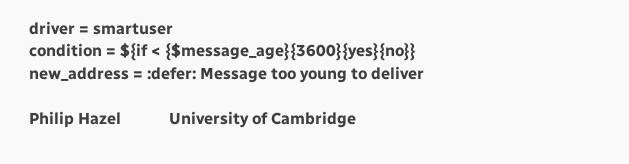driver = smartuser
condition = ${if < {$message_age}{3600}{yes}{no}}
new_address = :defer: Message too young to deliver

Philip Hazel            University of Cambridge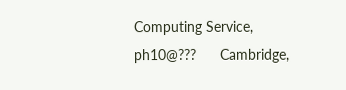Computing Service,
ph10@???      Cambridge,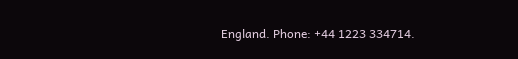England. Phone: +44 1223 334714.